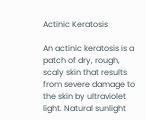Actinic Keratosis

An actinic keratosis is a patch of dry, rough, scaly skin that results from severe damage to the skin by ultraviolet light. Natural sunlight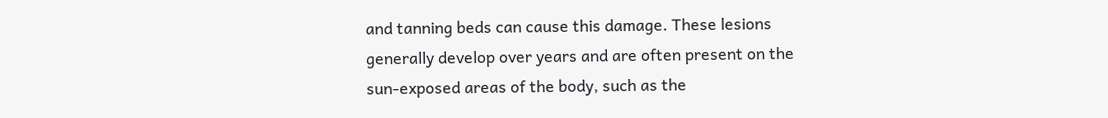and tanning beds can cause this damage. These lesions generally develop over years and are often present on the sun-exposed areas of the body, such as the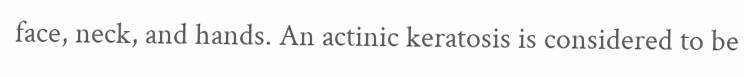face, neck, and hands. An actinic keratosis is considered to be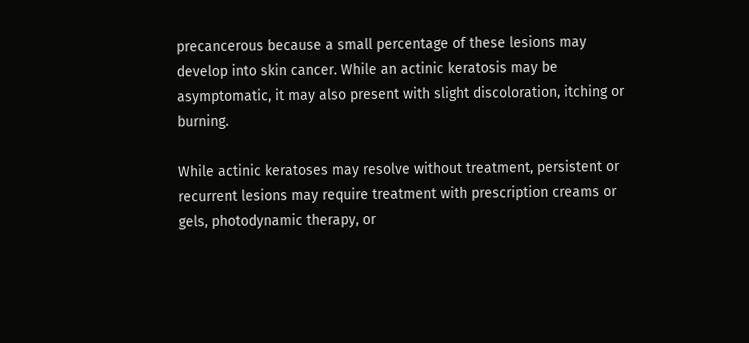precancerous because a small percentage of these lesions may develop into skin cancer. While an actinic keratosis may be asymptomatic, it may also present with slight discoloration, itching or burning.

While actinic keratoses may resolve without treatment, persistent or recurrent lesions may require treatment with prescription creams or gels, photodynamic therapy, or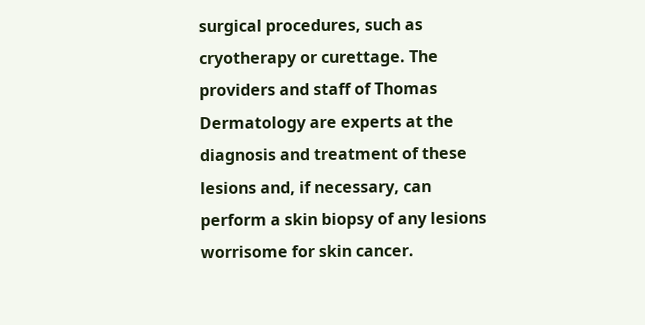surgical procedures, such as cryotherapy or curettage. The providers and staff of Thomas Dermatology are experts at the diagnosis and treatment of these lesions and, if necessary, can perform a skin biopsy of any lesions worrisome for skin cancer.